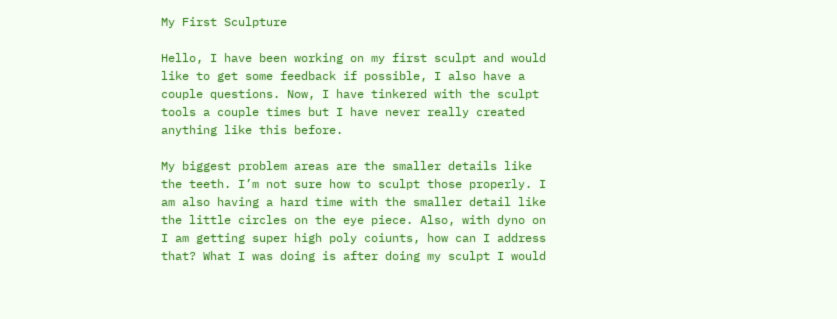My First Sculpture

Hello, I have been working on my first sculpt and would like to get some feedback if possible, I also have a couple questions. Now, I have tinkered with the sculpt tools a couple times but I have never really created anything like this before.

My biggest problem areas are the smaller details like the teeth. I’m not sure how to sculpt those properly. I am also having a hard time with the smaller detail like the little circles on the eye piece. Also, with dyno on I am getting super high poly coiunts, how can I address that? What I was doing is after doing my sculpt I would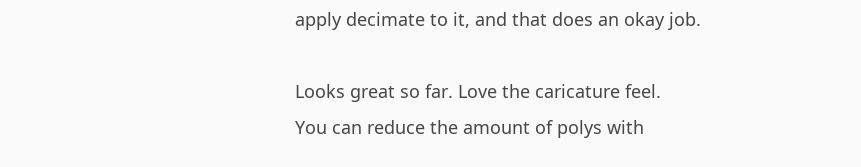apply decimate to it, and that does an okay job.

Looks great so far. Love the caricature feel.
You can reduce the amount of polys with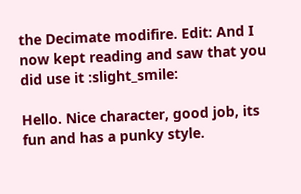the Decimate modifire. Edit: And I now kept reading and saw that you did use it :slight_smile:

Hello. Nice character, good job, its fun and has a punky style.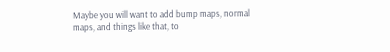Maybe you will want to add bump maps, normal maps, and things like that, to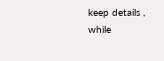keep details , while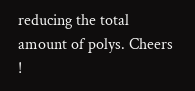reducing the total amount of polys. Cheers !